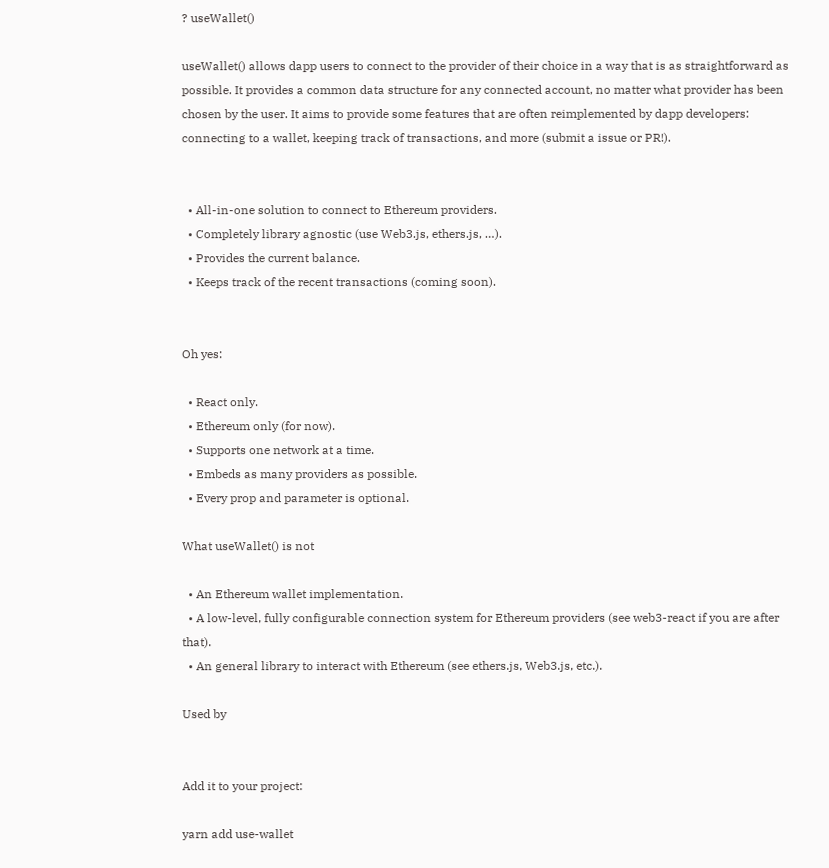? useWallet()

useWallet() allows dapp users to connect to the provider of their choice in a way that is as straightforward as possible. It provides a common data structure for any connected account, no matter what provider has been chosen by the user. It aims to provide some features that are often reimplemented by dapp developers: connecting to a wallet, keeping track of transactions, and more (submit a issue or PR!).


  • All-in-one solution to connect to Ethereum providers.
  • Completely library agnostic (use Web3.js, ethers.js, …).
  • Provides the current balance.
  • Keeps track of the recent transactions (coming soon).


Oh yes:

  • React only.
  • Ethereum only (for now).
  • Supports one network at a time.
  • Embeds as many providers as possible.
  • Every prop and parameter is optional.

What useWallet() is not

  • An Ethereum wallet implementation.
  • A low-level, fully configurable connection system for Ethereum providers (see web3-react if you are after that).
  • An general library to interact with Ethereum (see ethers.js, Web3.js, etc.).

Used by


Add it to your project:

yarn add use-wallet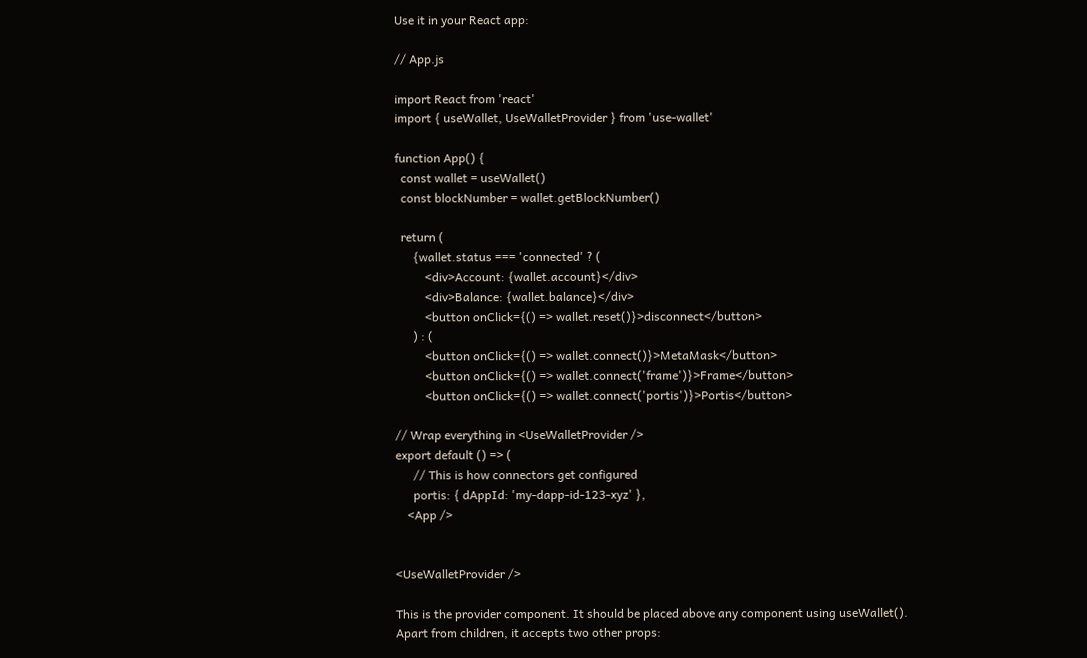Use it in your React app:

// App.js

import React from 'react'
import { useWallet, UseWalletProvider } from 'use-wallet'

function App() {
  const wallet = useWallet()
  const blockNumber = wallet.getBlockNumber()

  return (
      {wallet.status === 'connected' ? (
          <div>Account: {wallet.account}</div>
          <div>Balance: {wallet.balance}</div>
          <button onClick={() => wallet.reset()}>disconnect</button>
      ) : (
          <button onClick={() => wallet.connect()}>MetaMask</button>
          <button onClick={() => wallet.connect('frame')}>Frame</button>
          <button onClick={() => wallet.connect('portis')}>Portis</button>

// Wrap everything in <UseWalletProvider />
export default () => (
      // This is how connectors get configured
      portis: { dAppId: 'my-dapp-id-123-xyz' },
    <App />


<UseWalletProvider />

This is the provider component. It should be placed above any component using useWallet(). Apart from children, it accepts two other props: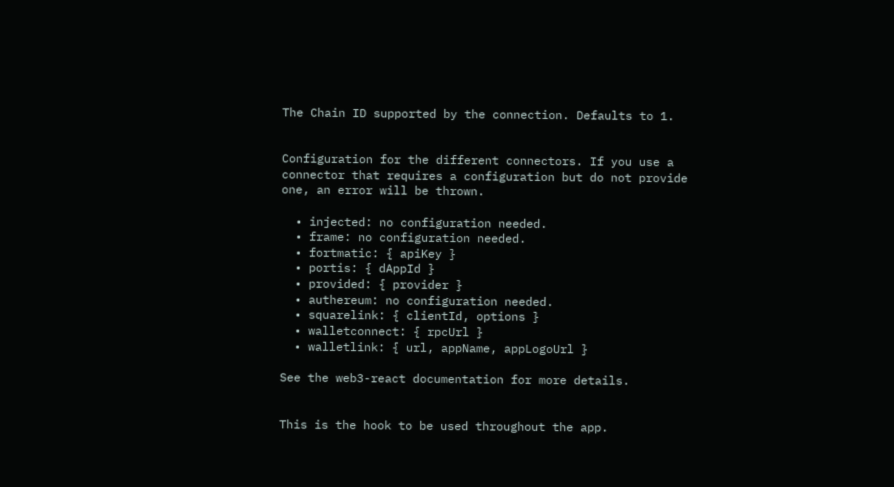The Chain ID supported by the connection. Defaults to 1.


Configuration for the different connectors. If you use a connector that requires a configuration but do not provide one, an error will be thrown.

  • injected: no configuration needed.
  • frame: no configuration needed.
  • fortmatic: { apiKey }
  • portis: { dAppId }
  • provided: { provider }
  • authereum: no configuration needed.
  • squarelink: { clientId, options }
  • walletconnect: { rpcUrl }
  • walletlink: { url, appName, appLogoUrl }

See the web3-react documentation for more details.


This is the hook to be used throughout the app.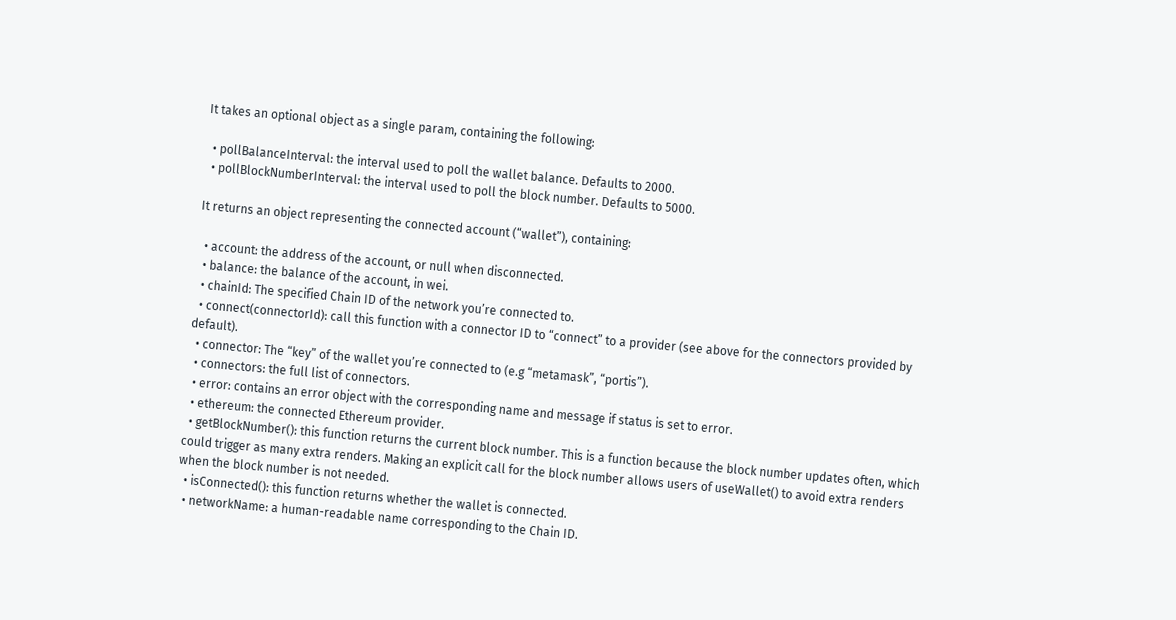It takes an optional object as a single param, containing the following:

  • pollBalanceInterval: the interval used to poll the wallet balance. Defaults to 2000.
  • pollBlockNumberInterval: the interval used to poll the block number. Defaults to 5000.

It returns an object representing the connected account (“wallet”), containing:

  • account: the address of the account, or null when disconnected.
  • balance: the balance of the account, in wei.
  • chainId: The specified Chain ID of the network you’re connected to.
  • connect(connectorId): call this function with a connector ID to “connect” to a provider (see above for the connectors provided by default).
  • connector: The “key” of the wallet you’re connected to (e.g “metamask”, “portis”).
  • connectors: the full list of connectors.
  • error: contains an error object with the corresponding name and message if status is set to error.
  • ethereum: the connected Ethereum provider.
  • getBlockNumber(): this function returns the current block number. This is a function because the block number updates often, which could trigger as many extra renders. Making an explicit call for the block number allows users of useWallet() to avoid extra renders when the block number is not needed.
  • isConnected(): this function returns whether the wallet is connected.
  • networkName: a human-readable name corresponding to the Chain ID.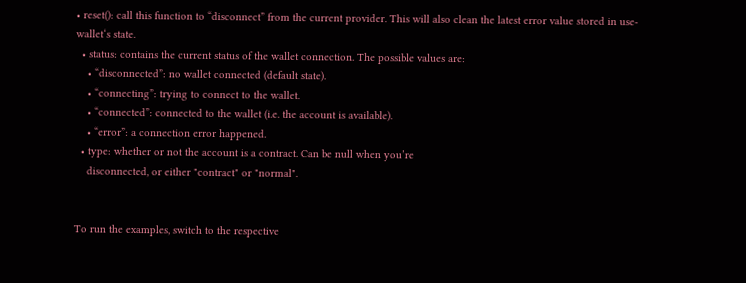• reset(): call this function to “disconnect” from the current provider. This will also clean the latest error value stored in use-wallet‘s state.
  • status: contains the current status of the wallet connection. The possible values are:
    • “disconnected”: no wallet connected (default state).
    • “connecting”: trying to connect to the wallet.
    • “connected”: connected to the wallet (i.e. the account is available).
    • “error”: a connection error happened.
  • type: whether or not the account is a contract. Can be null when you’re
    disconnected, or either "contract" or "normal".


To run the examples, switch to the respective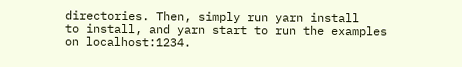directories. Then, simply run yarn install
to install, and yarn start to run the examples on localhost:1234.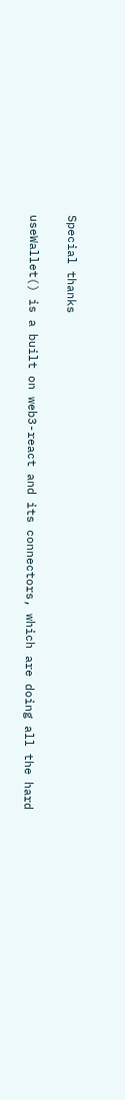Special thanks

useWallet() is a built on web3-react and its connectors, which are doing all the hard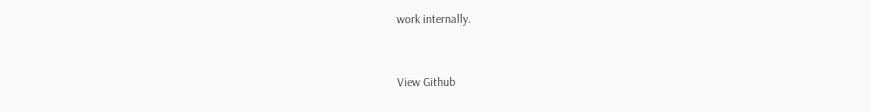work internally.


View Github